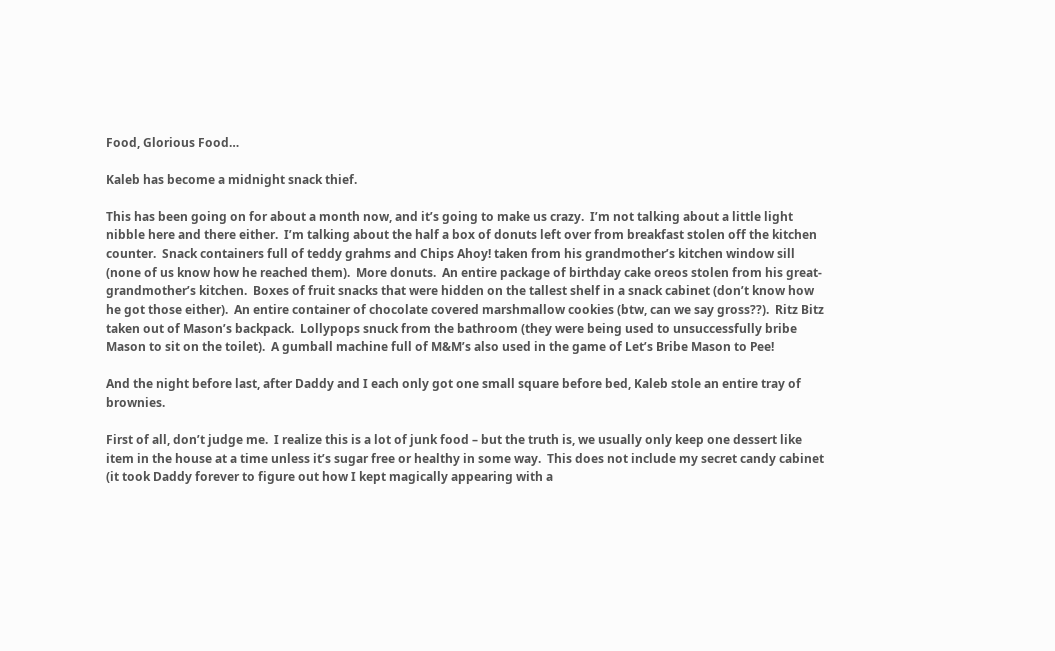Food, Glorious Food…

Kaleb has become a midnight snack thief.

This has been going on for about a month now, and it’s going to make us crazy.  I’m not talking about a little light nibble here and there either.  I’m talking about the half a box of donuts left over from breakfast stolen off the kitchen counter.  Snack containers full of teddy grahms and Chips Ahoy! taken from his grandmother’s kitchen window sill (none of us know how he reached them).  More donuts.  An entire package of birthday cake oreos stolen from his great-grandmother’s kitchen.  Boxes of fruit snacks that were hidden on the tallest shelf in a snack cabinet (don’t know how he got those either).  An entire container of chocolate covered marshmallow cookies (btw, can we say gross??).  Ritz Bitz taken out of Mason’s backpack.  Lollypops snuck from the bathroom (they were being used to unsuccessfully bribe Mason to sit on the toilet).  A gumball machine full of M&M’s also used in the game of Let’s Bribe Mason to Pee!

And the night before last, after Daddy and I each only got one small square before bed, Kaleb stole an entire tray of brownies.

First of all, don’t judge me.  I realize this is a lot of junk food – but the truth is, we usually only keep one dessert like item in the house at a time unless it’s sugar free or healthy in some way.  This does not include my secret candy cabinet (it took Daddy forever to figure out how I kept magically appearing with a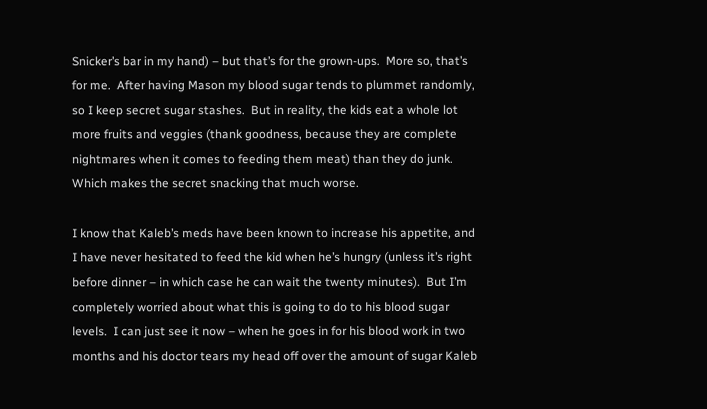Snicker’s bar in my hand) – but that’s for the grown-ups.  More so, that’s for me.  After having Mason my blood sugar tends to plummet randomly, so I keep secret sugar stashes.  But in reality, the kids eat a whole lot more fruits and veggies (thank goodness, because they are complete nightmares when it comes to feeding them meat) than they do junk.  Which makes the secret snacking that much worse.

I know that Kaleb’s meds have been known to increase his appetite, and I have never hesitated to feed the kid when he’s hungry (unless it’s right before dinner – in which case he can wait the twenty minutes).  But I’m completely worried about what this is going to do to his blood sugar levels.  I can just see it now – when he goes in for his blood work in two months and his doctor tears my head off over the amount of sugar Kaleb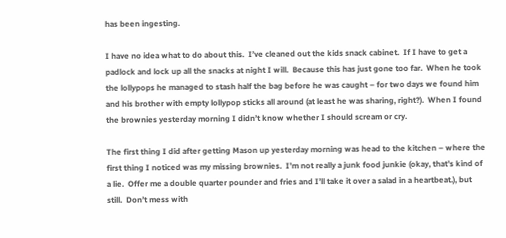has been ingesting.

I have no idea what to do about this.  I’ve cleaned out the kids snack cabinet.  If I have to get a padlock and lock up all the snacks at night I will.  Because this has just gone too far.  When he took the lollypops he managed to stash half the bag before he was caught – for two days we found him and his brother with empty lollypop sticks all around (at least he was sharing, right?).  When I found the brownies yesterday morning I didn’t know whether I should scream or cry.

The first thing I did after getting Mason up yesterday morning was head to the kitchen – where the first thing I noticed was my missing brownies.  I’m not really a junk food junkie (okay, that’s kind of a lie.  Offer me a double quarter pounder and fries and I’ll take it over a salad in a heartbeat.), but still.  Don’t mess with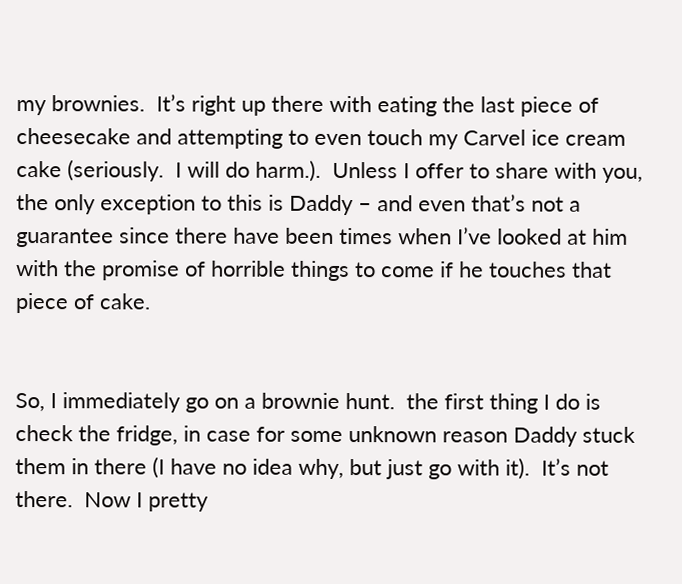my brownies.  It’s right up there with eating the last piece of cheesecake and attempting to even touch my Carvel ice cream cake (seriously.  I will do harm.).  Unless I offer to share with you, the only exception to this is Daddy – and even that’s not a guarantee since there have been times when I’ve looked at him with the promise of horrible things to come if he touches that piece of cake.


So, I immediately go on a brownie hunt.  the first thing I do is check the fridge, in case for some unknown reason Daddy stuck them in there (I have no idea why, but just go with it).  It’s not there.  Now I pretty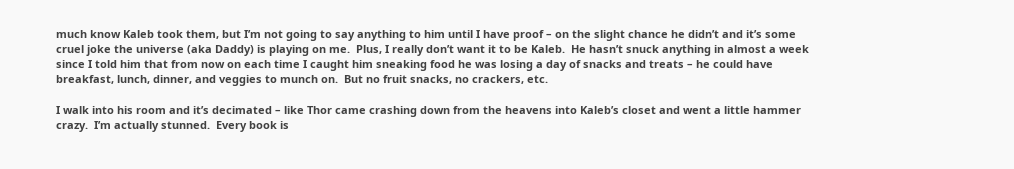much know Kaleb took them, but I’m not going to say anything to him until I have proof – on the slight chance he didn’t and it’s some cruel joke the universe (aka Daddy) is playing on me.  Plus, I really don’t want it to be Kaleb.  He hasn’t snuck anything in almost a week since I told him that from now on each time I caught him sneaking food he was losing a day of snacks and treats – he could have breakfast, lunch, dinner, and veggies to munch on.  But no fruit snacks, no crackers, etc.

I walk into his room and it’s decimated – like Thor came crashing down from the heavens into Kaleb’s closet and went a little hammer crazy.  I’m actually stunned.  Every book is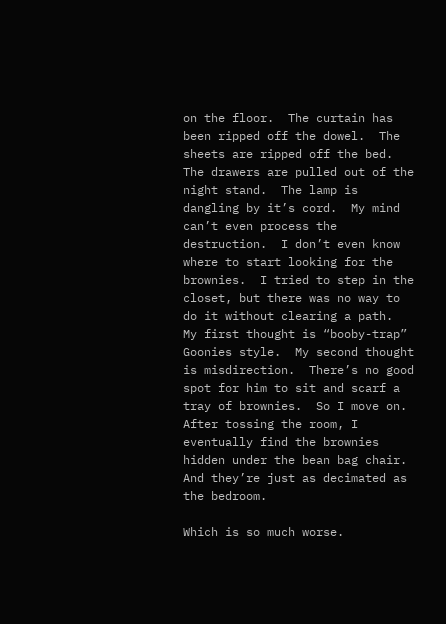on the floor.  The curtain has been ripped off the dowel.  The sheets are ripped off the bed.  The drawers are pulled out of the night stand.  The lamp is dangling by it’s cord.  My mind can’t even process the destruction.  I don’t even know where to start looking for the brownies.  I tried to step in the closet, but there was no way to do it without clearing a path.  My first thought is “booby-trap” Goonies style.  My second thought is misdirection.  There’s no good spot for him to sit and scarf a tray of brownies.  So I move on.  After tossing the room, I eventually find the brownies hidden under the bean bag chair.  And they’re just as decimated as the bedroom.

Which is so much worse.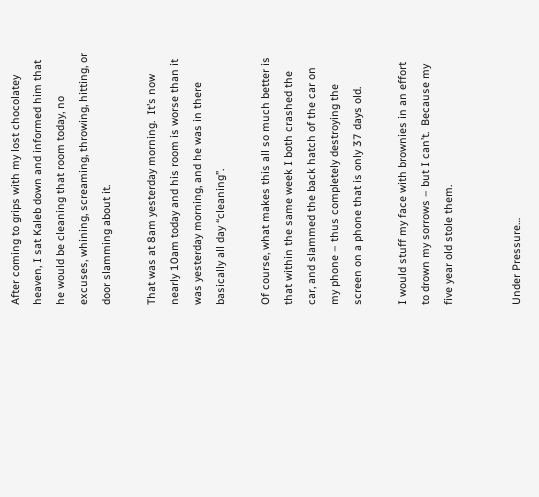After coming to grips with my lost chocolatey heaven, I sat Kaleb down and informed him that he would be cleaning that room today, no excuses, whining, screaming, throwing, hitting, or door slamming about it.

That was at 8am yesterday morning.  It’s now nearly 10am today and his room is worse than it was yesterday morning, and he was in there basically all day “cleaning”.

Of course, what makes this all so much better is that within the same week I both crashed the car, and slammed the back hatch of the car on my phone – thus completely destroying the screen on a phone that is only 37 days old.

I would stuff my face with brownies in an effort to drown my sorrows – but I can’t.  Because my five year old stole them.


Under Pressure…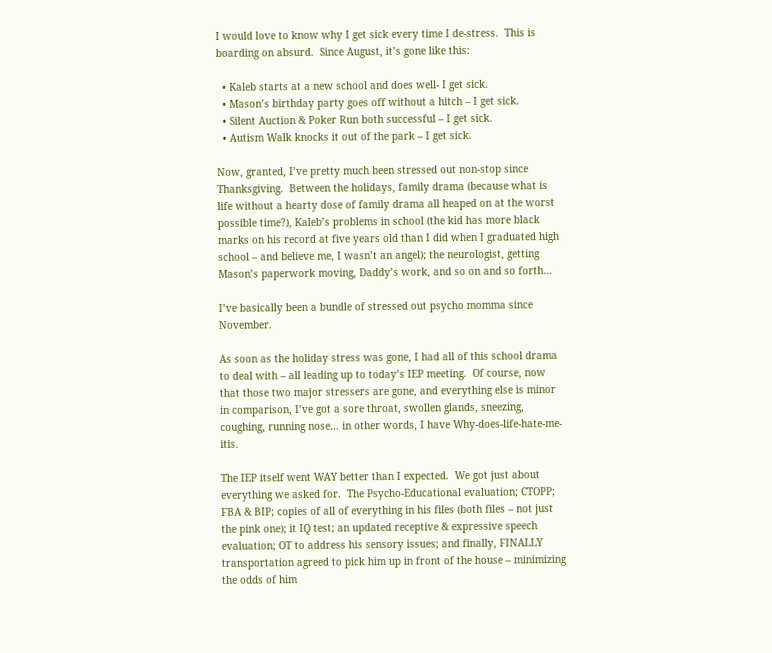I would love to know why I get sick every time I de-stress.  This is boarding on absurd.  Since August, it’s gone like this:

  • Kaleb starts at a new school and does well- I get sick.
  • Mason’s birthday party goes off without a hitch – I get sick.
  • Silent Auction & Poker Run both successful – I get sick.
  • Autism Walk knocks it out of the park – I get sick.

Now, granted, I’ve pretty much been stressed out non-stop since Thanksgiving.  Between the holidays, family drama (because what is life without a hearty dose of family drama all heaped on at the worst possible time?), Kaleb’s problems in school (the kid has more black marks on his record at five years old than I did when I graduated high school – and believe me, I wasn’t an angel); the neurologist, getting Mason’s paperwork moving, Daddy’s work, and so on and so forth…

I’ve basically been a bundle of stressed out psycho momma since November.

As soon as the holiday stress was gone, I had all of this school drama to deal with – all leading up to today’s IEP meeting.  Of course, now that those two major stressers are gone, and everything else is minor in comparison, I’ve got a sore throat, swollen glands, sneezing, coughing, running nose… in other words, I have Why-does-life-hate-me-itis.

The IEP itself went WAY better than I expected.  We got just about everything we asked for.  The Psycho-Educational evaluation; CTOPP; FBA & BIP; copies of all of everything in his files (both files – not just the pink one); it IQ test; an updated receptive & expressive speech evaluation; OT to address his sensory issues; and finally, FINALLY transportation agreed to pick him up in front of the house – minimizing the odds of him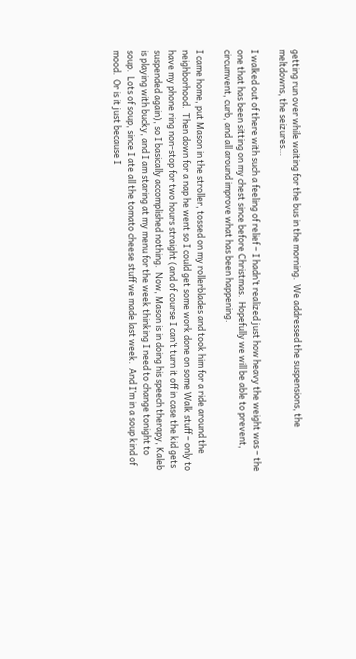getting run over while waiting for the bus in the morning.  We addressed the suspensions, the meltdowns, the seizures…

I walked out of there with such a feeling of relief – I hadn’t realized just how heavy the weight was – the one that has been sitting on my chest since before Christmas.  Hopefully we will be able to prevent, circumvent, curb, and all around improve what has been happening.

I came home, put Mason in the stroller, tossed on my rollerblades and took him for a ride around the neighborhood.  Then down for a nap he went so I could get some work done on some Walk stuff – only to have my phone ring non-stop for two hours straight (and of course I can’t turn it off in case the kid gets suspended again), so I basically accomplished nothing.  Now, Mason is in doing his speech therapy, Kaleb is playing with bucky, and I am staring at my menu for the week thinking I need to change tonight to soup.  Lots of soup, since I ate all the tomato cheese stuff we made last week.  And I’m in a soup kind of mood.  Or is it just because I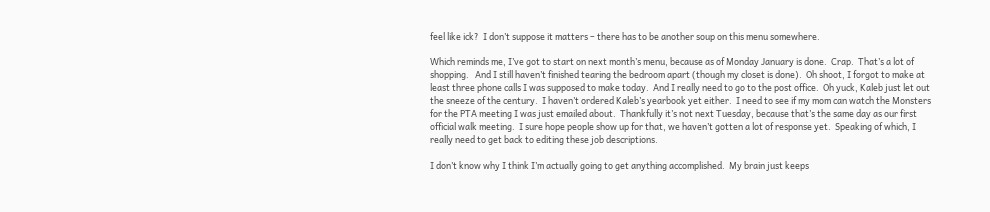feel like ick?  I don’t suppose it matters – there has to be another soup on this menu somewhere.

Which reminds me, I’ve got to start on next month’s menu, because as of Monday January is done.  Crap.  That’s a lot of shopping.   And I still haven’t finished tearing the bedroom apart (though my closet is done).  Oh shoot, I forgot to make at least three phone calls I was supposed to make today.  And I really need to go to the post office.  Oh yuck, Kaleb just let out the sneeze of the century.  I haven’t ordered Kaleb’s yearbook yet either.  I need to see if my mom can watch the Monsters for the PTA meeting I was just emailed about.  Thankfully it’s not next Tuesday, because that’s the same day as our first official walk meeting.  I sure hope people show up for that, we haven’t gotten a lot of response yet.  Speaking of which, I really need to get back to editing these job descriptions.

I don’t know why I think I’m actually going to get anything accomplished.  My brain just keeps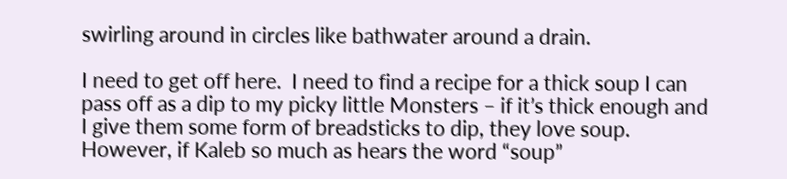swirling around in circles like bathwater around a drain.

I need to get off here.  I need to find a recipe for a thick soup I can pass off as a dip to my picky little Monsters – if it’s thick enough and I give them some form of breadsticks to dip, they love soup.  However, if Kaleb so much as hears the word “soup”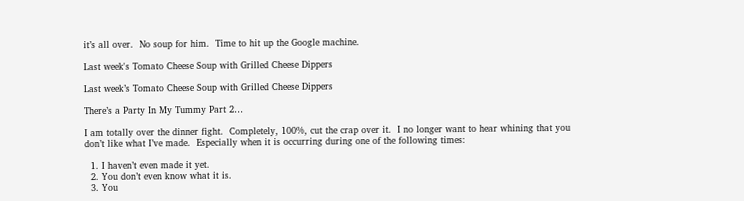it’s all over.  No soup for him.  Time to hit up the Google machine.

Last week's Tomato Cheese Soup with Grilled Cheese Dippers

Last week’s Tomato Cheese Soup with Grilled Cheese Dippers

There’s a Party In My Tummy Part 2…

I am totally over the dinner fight.  Completely, 100%, cut the crap over it.  I no longer want to hear whining that you don’t like what I’ve made.  Especially when it is occurring during one of the following times:

  1. I haven’t even made it yet.
  2. You don’t even know what it is.
  3. You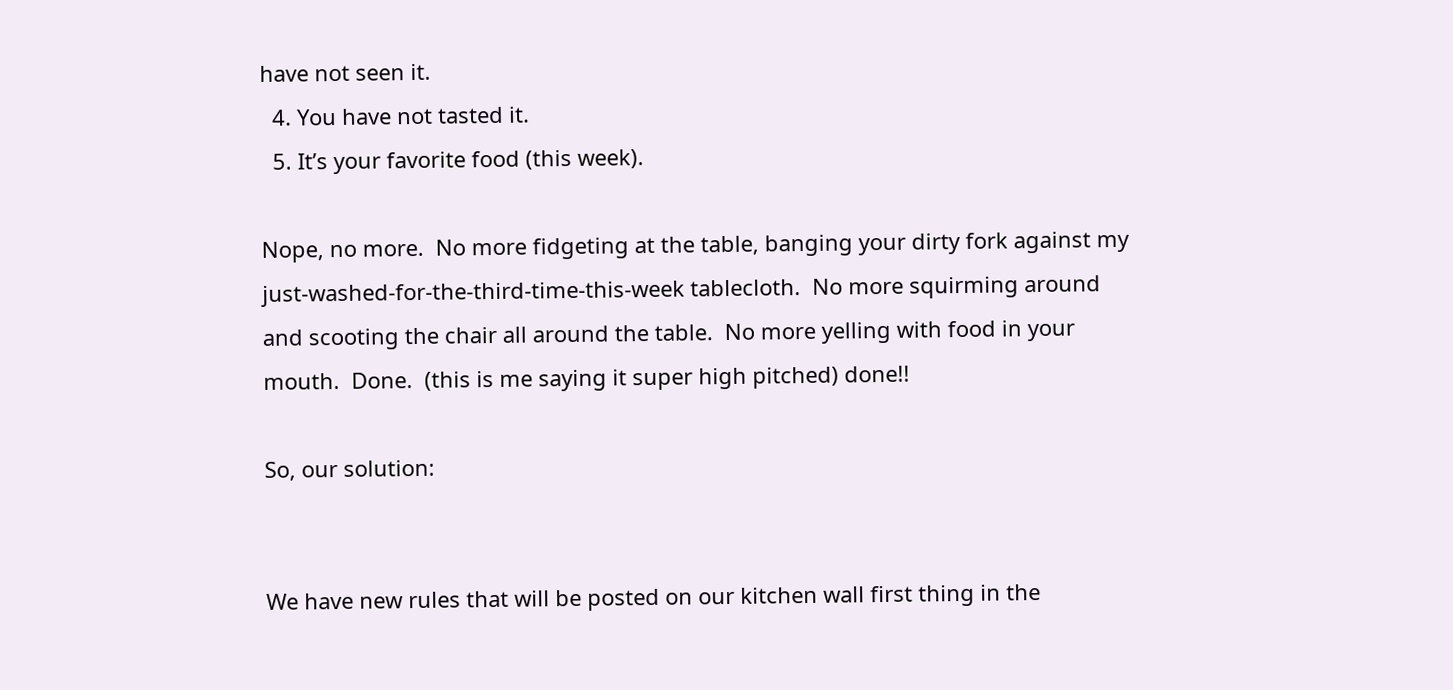have not seen it.
  4. You have not tasted it.
  5. It’s your favorite food (this week).

Nope, no more.  No more fidgeting at the table, banging your dirty fork against my just-washed-for-the-third-time-this-week tablecloth.  No more squirming around and scooting the chair all around the table.  No more yelling with food in your mouth.  Done.  (this is me saying it super high pitched) done!!

So, our solution:


We have new rules that will be posted on our kitchen wall first thing in the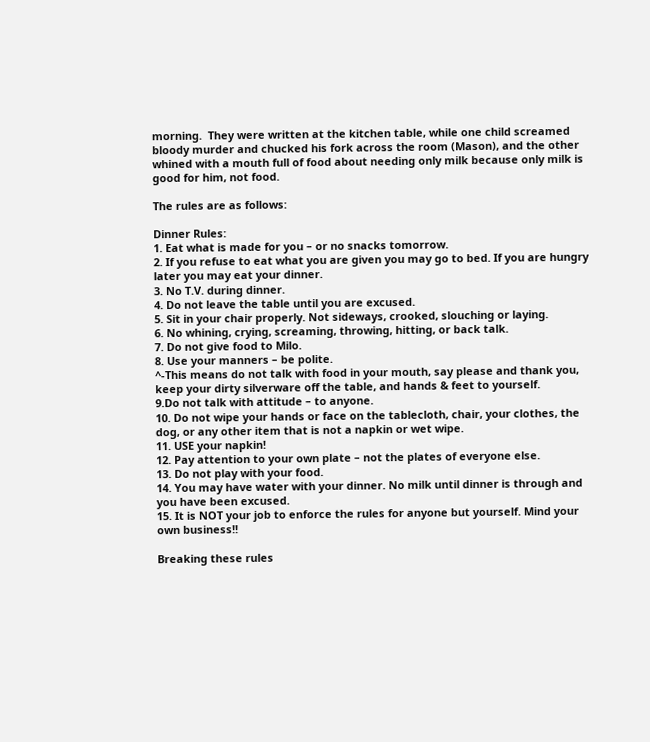morning.  They were written at the kitchen table, while one child screamed bloody murder and chucked his fork across the room (Mason), and the other whined with a mouth full of food about needing only milk because only milk is good for him, not food.

The rules are as follows:

Dinner Rules:
1. Eat what is made for you – or no snacks tomorrow.
2. If you refuse to eat what you are given you may go to bed. If you are hungry later you may eat your dinner.
3. No T.V. during dinner.
4. Do not leave the table until you are excused.
5. Sit in your chair properly. Not sideways, crooked, slouching or laying.
6. No whining, crying, screaming, throwing, hitting, or back talk.
7. Do not give food to Milo.
8. Use your manners – be polite.
^-This means do not talk with food in your mouth, say please and thank you, keep your dirty silverware off the table, and hands & feet to yourself.
9.Do not talk with attitude – to anyone.
10. Do not wipe your hands or face on the tablecloth, chair, your clothes, the dog, or any other item that is not a napkin or wet wipe.
11. USE your napkin!
12. Pay attention to your own plate – not the plates of everyone else.
13. Do not play with your food.
14. You may have water with your dinner. No milk until dinner is through and you have been excused.
15. It is NOT your job to enforce the rules for anyone but yourself. Mind your own business!!

Breaking these rules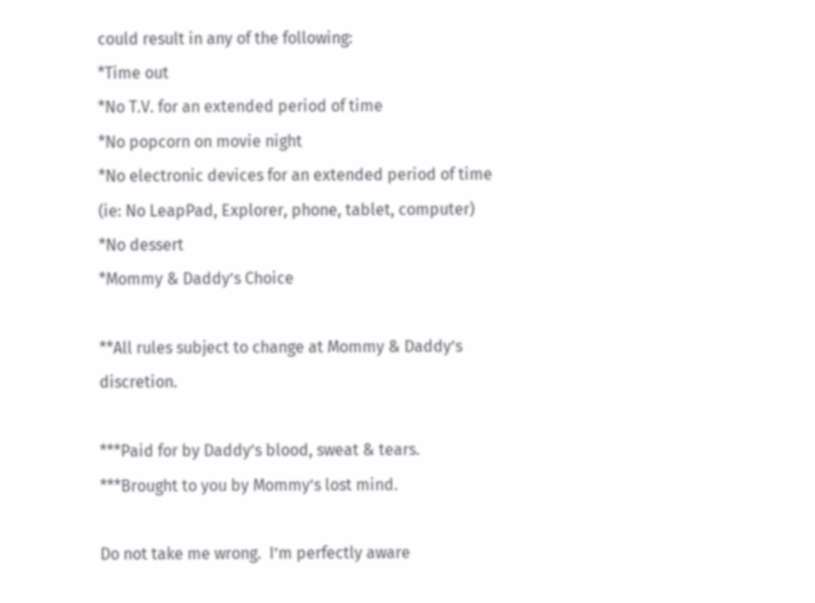could result in any of the following:
*Time out
*No T.V. for an extended period of time
*No popcorn on movie night
*No electronic devices for an extended period of time (ie: No LeapPad, Explorer, phone, tablet, computer)
*No dessert
*Mommy & Daddy’s Choice

**All rules subject to change at Mommy & Daddy’s discretion.

***Paid for by Daddy’s blood, sweat & tears.
***Brought to you by Mommy’s lost mind.

Do not take me wrong.  I’m perfectly aware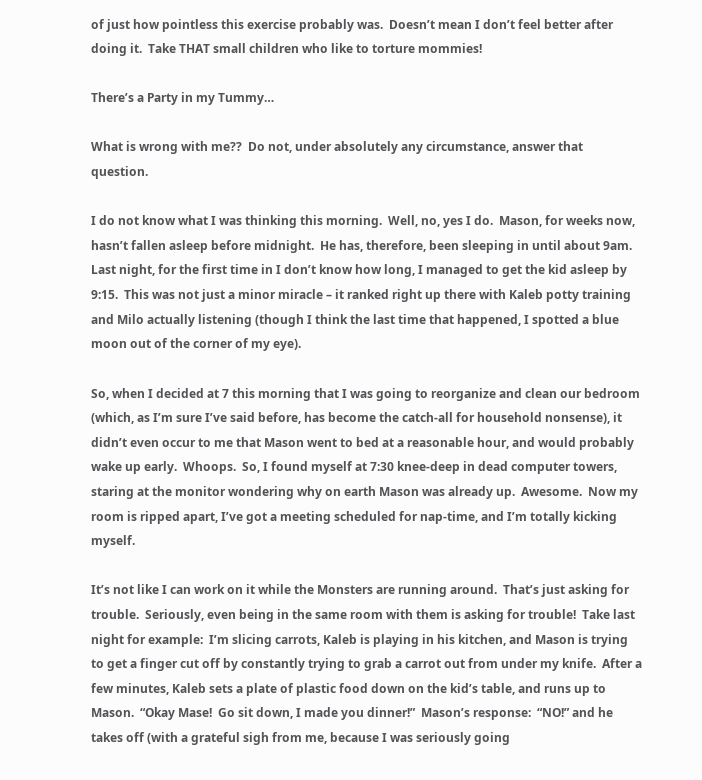of just how pointless this exercise probably was.  Doesn’t mean I don’t feel better after doing it.  Take THAT small children who like to torture mommies!

There’s a Party in my Tummy…

What is wrong with me??  Do not, under absolutely any circumstance, answer that question.

I do not know what I was thinking this morning.  Well, no, yes I do.  Mason, for weeks now, hasn’t fallen asleep before midnight.  He has, therefore, been sleeping in until about 9am.  Last night, for the first time in I don’t know how long, I managed to get the kid asleep by 9:15.  This was not just a minor miracle – it ranked right up there with Kaleb potty training and Milo actually listening (though I think the last time that happened, I spotted a blue moon out of the corner of my eye).

So, when I decided at 7 this morning that I was going to reorganize and clean our bedroom (which, as I’m sure I’ve said before, has become the catch-all for household nonsense), it didn’t even occur to me that Mason went to bed at a reasonable hour, and would probably wake up early.  Whoops.  So, I found myself at 7:30 knee-deep in dead computer towers, staring at the monitor wondering why on earth Mason was already up.  Awesome.  Now my room is ripped apart, I’ve got a meeting scheduled for nap-time, and I’m totally kicking myself.

It’s not like I can work on it while the Monsters are running around.  That’s just asking for trouble.  Seriously, even being in the same room with them is asking for trouble!  Take last night for example:  I’m slicing carrots, Kaleb is playing in his kitchen, and Mason is trying to get a finger cut off by constantly trying to grab a carrot out from under my knife.  After a few minutes, Kaleb sets a plate of plastic food down on the kid’s table, and runs up to Mason.  “Okay Mase!  Go sit down, I made you dinner!”  Mason’s response:  “NO!” and he takes off (with a grateful sigh from me, because I was seriously going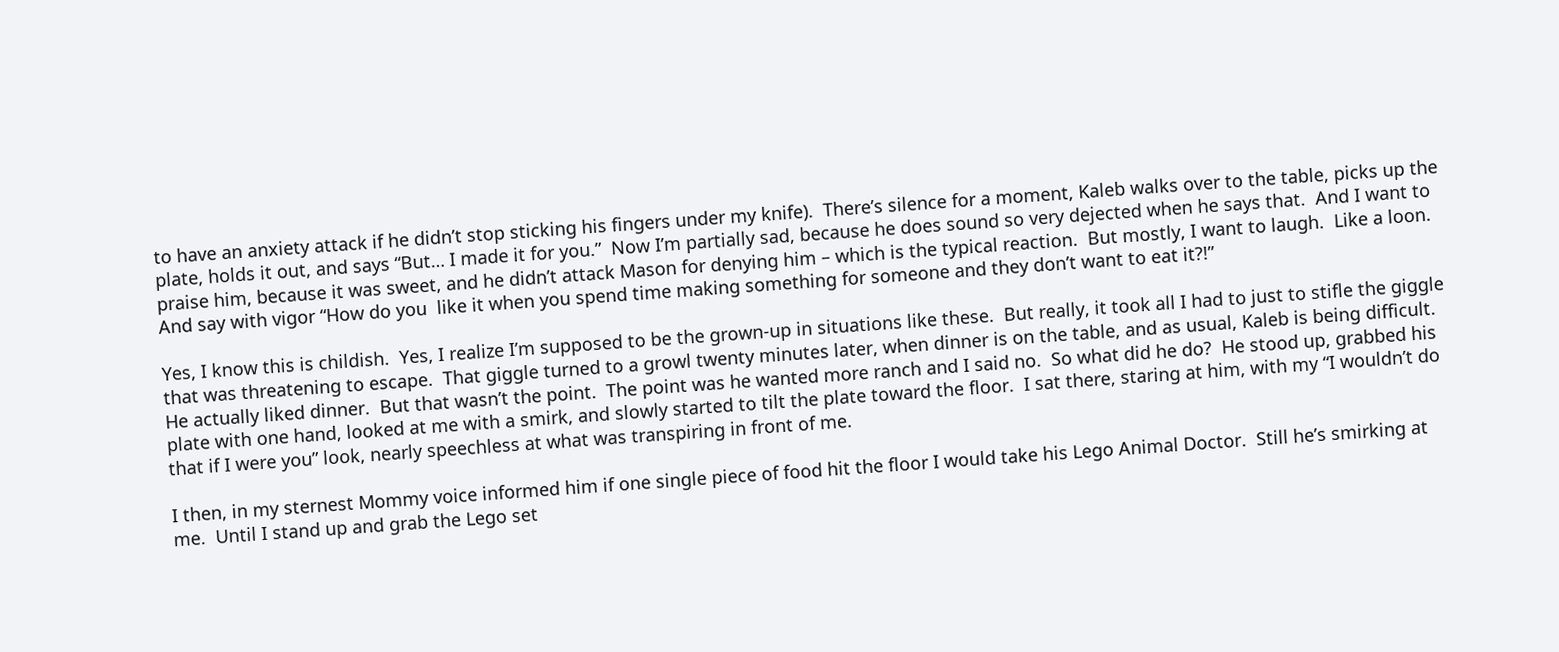to have an anxiety attack if he didn’t stop sticking his fingers under my knife).  There’s silence for a moment, Kaleb walks over to the table, picks up the plate, holds it out, and says “But… I made it for you.”  Now I’m partially sad, because he does sound so very dejected when he says that.  And I want to praise him, because it was sweet, and he didn’t attack Mason for denying him – which is the typical reaction.  But mostly, I want to laugh.  Like a loon.  And say with vigor “How do you  like it when you spend time making something for someone and they don’t want to eat it?!”

Yes, I know this is childish.  Yes, I realize I’m supposed to be the grown-up in situations like these.  But really, it took all I had to just to stifle the giggle that was threatening to escape.  That giggle turned to a growl twenty minutes later, when dinner is on the table, and as usual, Kaleb is being difficult.  He actually liked dinner.  But that wasn’t the point.  The point was he wanted more ranch and I said no.  So what did he do?  He stood up, grabbed his plate with one hand, looked at me with a smirk, and slowly started to tilt the plate toward the floor.  I sat there, staring at him, with my “I wouldn’t do that if I were you” look, nearly speechless at what was transpiring in front of me.

I then, in my sternest Mommy voice informed him if one single piece of food hit the floor I would take his Lego Animal Doctor.  Still he’s smirking at me.  Until I stand up and grab the Lego set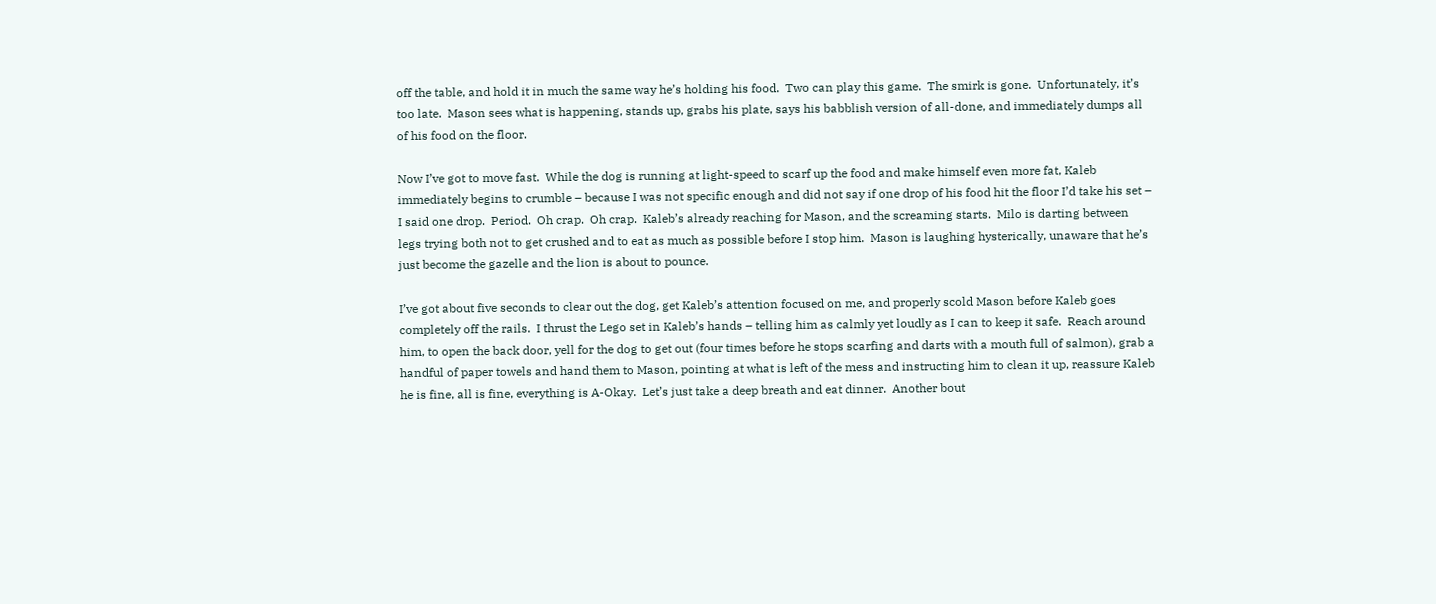off the table, and hold it in much the same way he’s holding his food.  Two can play this game.  The smirk is gone.  Unfortunately, it’s too late.  Mason sees what is happening, stands up, grabs his plate, says his babblish version of all-done, and immediately dumps all of his food on the floor.

Now I’ve got to move fast.  While the dog is running at light-speed to scarf up the food and make himself even more fat, Kaleb immediately begins to crumble – because I was not specific enough and did not say if one drop of his food hit the floor I’d take his set – I said one drop.  Period.  Oh crap.  Oh crap.  Kaleb’s already reaching for Mason, and the screaming starts.  Milo is darting between legs trying both not to get crushed and to eat as much as possible before I stop him.  Mason is laughing hysterically, unaware that he’s just become the gazelle and the lion is about to pounce.

I’ve got about five seconds to clear out the dog, get Kaleb’s attention focused on me, and properly scold Mason before Kaleb goes completely off the rails.  I thrust the Lego set in Kaleb’s hands – telling him as calmly yet loudly as I can to keep it safe.  Reach around him, to open the back door, yell for the dog to get out (four times before he stops scarfing and darts with a mouth full of salmon), grab a handful of paper towels and hand them to Mason, pointing at what is left of the mess and instructing him to clean it up, reassure Kaleb he is fine, all is fine, everything is A-Okay.  Let’s just take a deep breath and eat dinner.  Another bout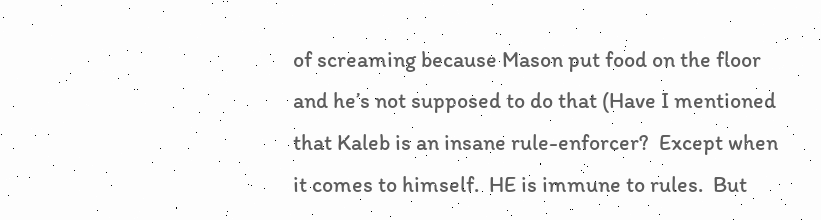of screaming because Mason put food on the floor and he’s not supposed to do that (Have I mentioned that Kaleb is an insane rule-enforcer?  Except when it comes to himself.  HE is immune to rules.  But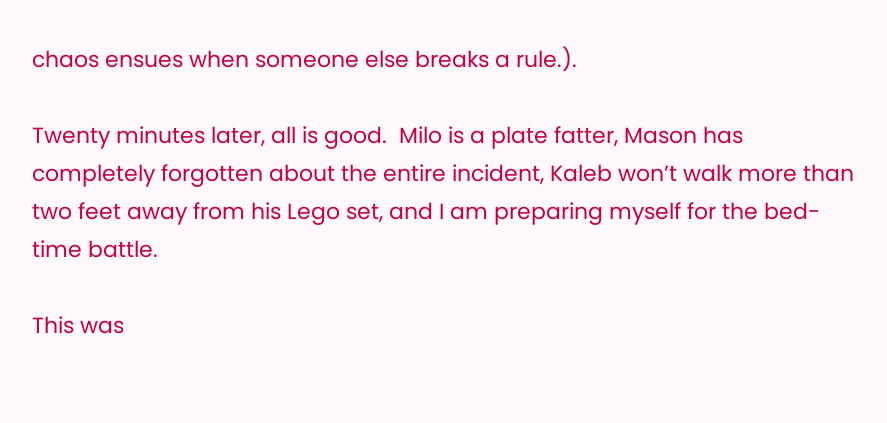chaos ensues when someone else breaks a rule.).

Twenty minutes later, all is good.  Milo is a plate fatter, Mason has completely forgotten about the entire incident, Kaleb won’t walk more than two feet away from his Lego set, and I am preparing myself for the bed-time battle.

This was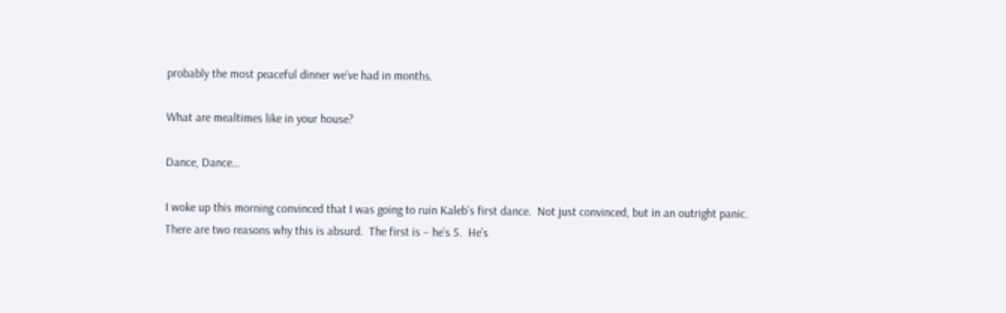probably the most peaceful dinner we’ve had in months.

What are mealtimes like in your house?

Dance, Dance…

I woke up this morning convinced that I was going to ruin Kaleb’s first dance.  Not just convinced, but in an outright panic.  There are two reasons why this is absurd.  The first is – he’s 5.  He’s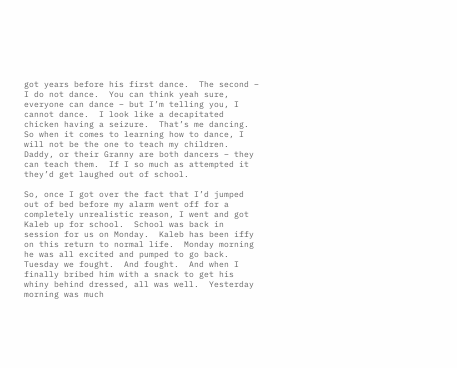got years before his first dance.  The second – I do not dance.  You can think yeah sure, everyone can dance – but I’m telling you, I cannot dance.  I look like a decapitated chicken having a seizure.  That’s me dancing.  So when it comes to learning how to dance, I will not be the one to teach my children.  Daddy, or their Granny are both dancers – they can teach them.  If I so much as attempted it they’d get laughed out of school.

So, once I got over the fact that I’d jumped out of bed before my alarm went off for a completely unrealistic reason, I went and got Kaleb up for school.  School was back in session for us on Monday.  Kaleb has been iffy on this return to normal life.  Monday morning he was all excited and pumped to go back.  Tuesday we fought.  And fought.  And when I finally bribed him with a snack to get his whiny behind dressed, all was well.  Yesterday morning was much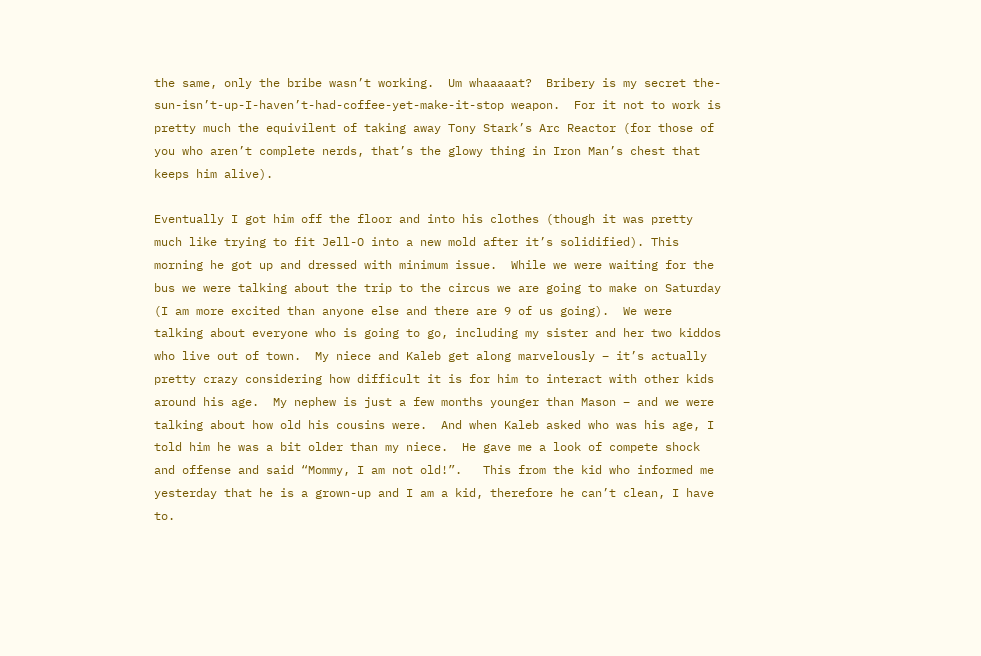the same, only the bribe wasn’t working.  Um whaaaaat?  Bribery is my secret the-sun-isn’t-up-I-haven’t-had-coffee-yet-make-it-stop weapon.  For it not to work is pretty much the equivilent of taking away Tony Stark’s Arc Reactor (for those of you who aren’t complete nerds, that’s the glowy thing in Iron Man’s chest that keeps him alive).

Eventually I got him off the floor and into his clothes (though it was pretty much like trying to fit Jell-O into a new mold after it’s solidified). This morning he got up and dressed with minimum issue.  While we were waiting for the bus we were talking about the trip to the circus we are going to make on Saturday (I am more excited than anyone else and there are 9 of us going).  We were talking about everyone who is going to go, including my sister and her two kiddos who live out of town.  My niece and Kaleb get along marvelously – it’s actually pretty crazy considering how difficult it is for him to interact with other kids around his age.  My nephew is just a few months younger than Mason – and we were talking about how old his cousins were.  And when Kaleb asked who was his age, I told him he was a bit older than my niece.  He gave me a look of compete shock and offense and said “Mommy, I am not old!”.   This from the kid who informed me yesterday that he is a grown-up and I am a kid, therefore he can’t clean, I have to.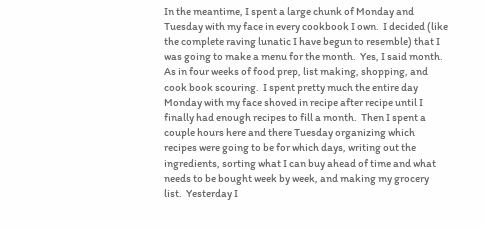In the meantime, I spent a large chunk of Monday and Tuesday with my face in every cookbook I own.  I decided (like the complete raving lunatic I have begun to resemble) that I was going to make a menu for the month.  Yes, I said month.  As in four weeks of food prep, list making, shopping, and cook book scouring.  I spent pretty much the entire day Monday with my face shoved in recipe after recipe until I finally had enough recipes to fill a month.  Then I spent a couple hours here and there Tuesday organizing which recipes were going to be for which days, writing out the ingredients, sorting what I can buy ahead of time and what needs to be bought week by week, and making my grocery list.  Yesterday I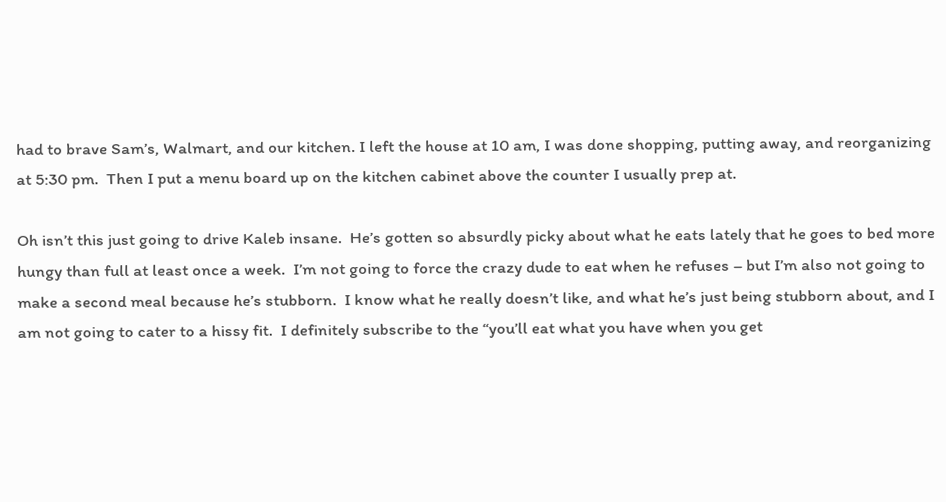had to brave Sam’s, Walmart, and our kitchen. I left the house at 10 am, I was done shopping, putting away, and reorganizing at 5:30 pm.  Then I put a menu board up on the kitchen cabinet above the counter I usually prep at.

Oh isn’t this just going to drive Kaleb insane.  He’s gotten so absurdly picky about what he eats lately that he goes to bed more hungy than full at least once a week.  I’m not going to force the crazy dude to eat when he refuses – but I’m also not going to make a second meal because he’s stubborn.  I know what he really doesn’t like, and what he’s just being stubborn about, and I am not going to cater to a hissy fit.  I definitely subscribe to the “you’ll eat what you have when you get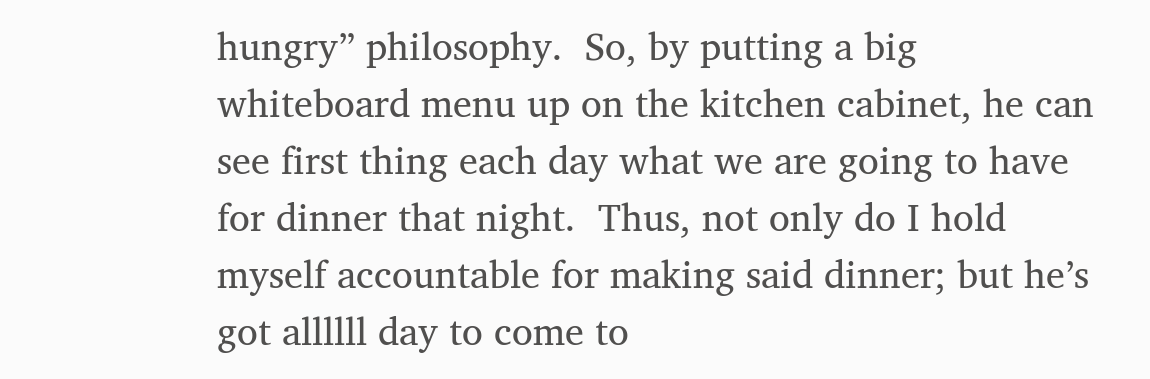hungry” philosophy.  So, by putting a big whiteboard menu up on the kitchen cabinet, he can see first thing each day what we are going to have for dinner that night.  Thus, not only do I hold myself accountable for making said dinner; but he’s got allllll day to come to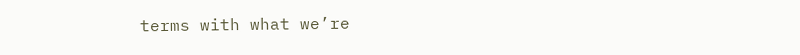terms with what we’re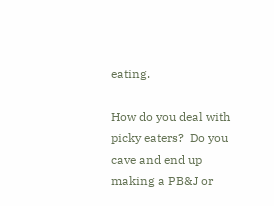eating.

How do you deal with picky eaters?  Do you cave and end up making a PB&J or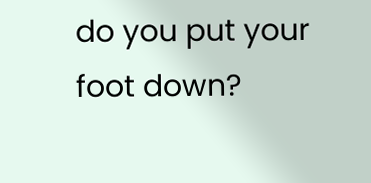do you put your foot down?